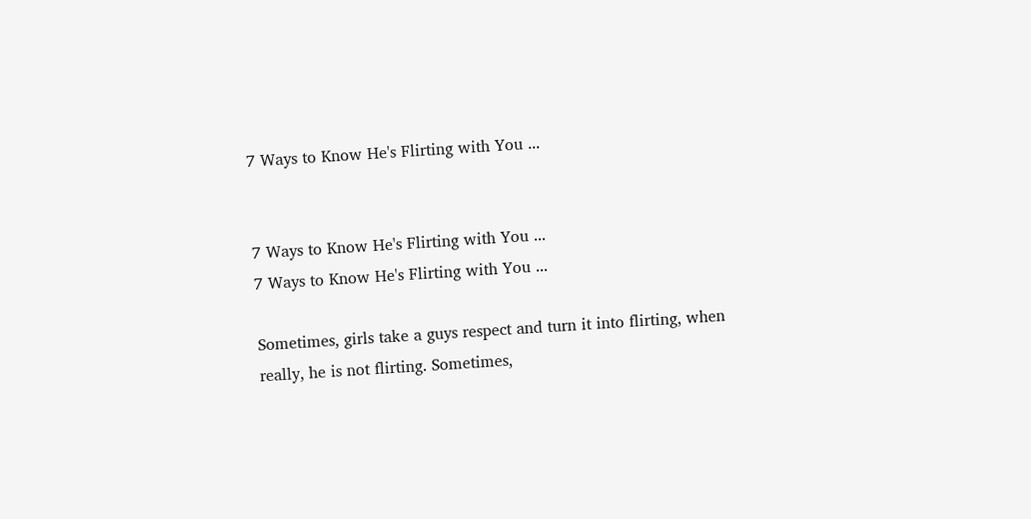7 Ways to Know He's Flirting with You ...


7 Ways to Know He's Flirting with You ...
7 Ways to Know He's Flirting with You ...

Sometimes, girls take a guys respect and turn it into flirting, when really, he is not flirting. Sometimes,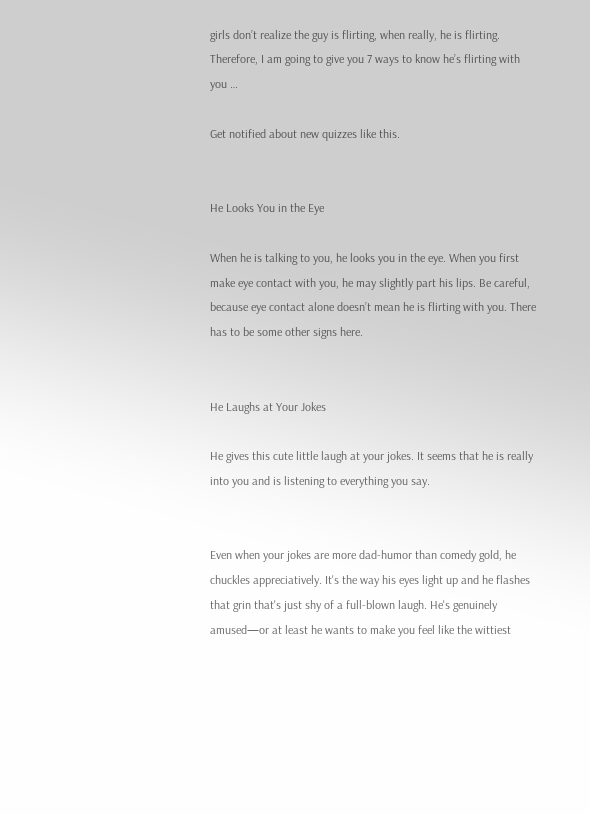girls don’t realize the guy is flirting, when really, he is flirting. Therefore, I am going to give you 7 ways to know he’s flirting with you …

Get notified about new quizzes like this.


He Looks You in the Eye

When he is talking to you, he looks you in the eye. When you first make eye contact with you, he may slightly part his lips. Be careful, because eye contact alone doesn’t mean he is flirting with you. There has to be some other signs here.


He Laughs at Your Jokes

He gives this cute little laugh at your jokes. It seems that he is really into you and is listening to everything you say.


Even when your jokes are more dad-humor than comedy gold, he chuckles appreciatively. It's the way his eyes light up and he flashes that grin that's just shy of a full-blown laugh. He's genuinely amused—or at least he wants to make you feel like the wittiest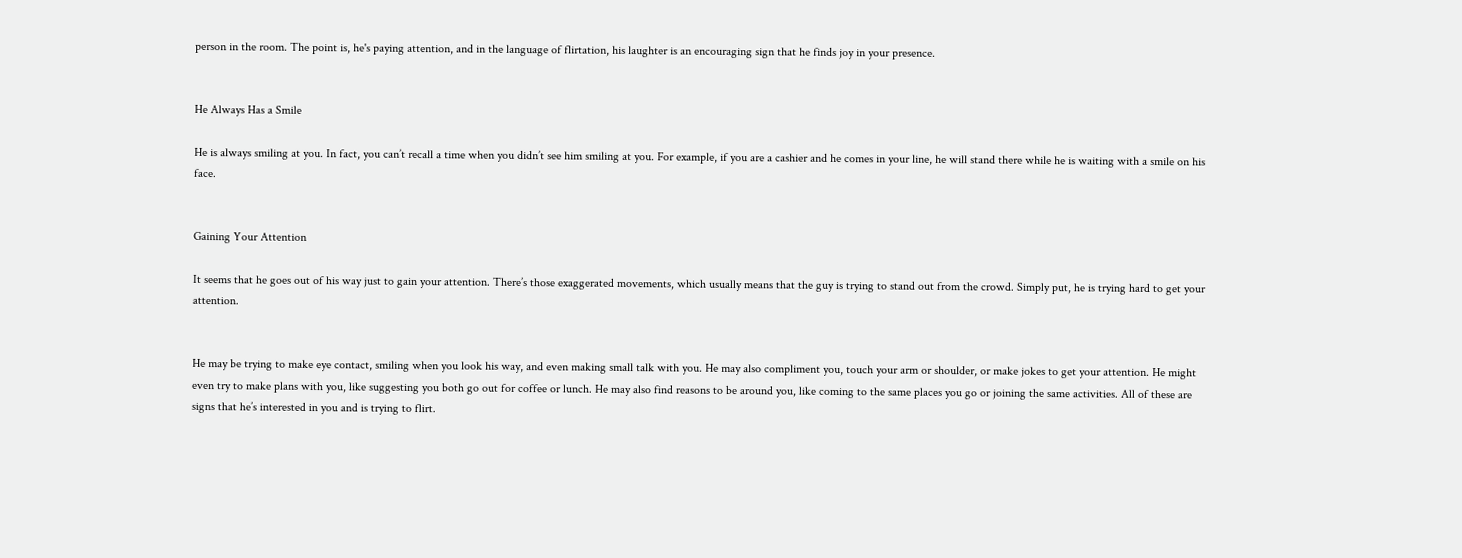person in the room. The point is, he's paying attention, and in the language of flirtation, his laughter is an encouraging sign that he finds joy in your presence.


He Always Has a Smile

He is always smiling at you. In fact, you can’t recall a time when you didn’t see him smiling at you. For example, if you are a cashier and he comes in your line, he will stand there while he is waiting with a smile on his face.


Gaining Your Attention

It seems that he goes out of his way just to gain your attention. There’s those exaggerated movements, which usually means that the guy is trying to stand out from the crowd. Simply put, he is trying hard to get your attention.


He may be trying to make eye contact, smiling when you look his way, and even making small talk with you. He may also compliment you, touch your arm or shoulder, or make jokes to get your attention. He might even try to make plans with you, like suggesting you both go out for coffee or lunch. He may also find reasons to be around you, like coming to the same places you go or joining the same activities. All of these are signs that he’s interested in you and is trying to flirt.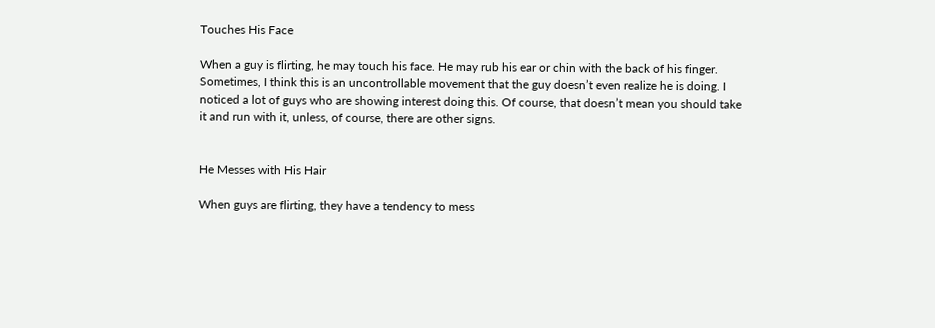Touches His Face

When a guy is flirting, he may touch his face. He may rub his ear or chin with the back of his finger. Sometimes, I think this is an uncontrollable movement that the guy doesn’t even realize he is doing. I noticed a lot of guys who are showing interest doing this. Of course, that doesn’t mean you should take it and run with it, unless, of course, there are other signs.


He Messes with His Hair

When guys are flirting, they have a tendency to mess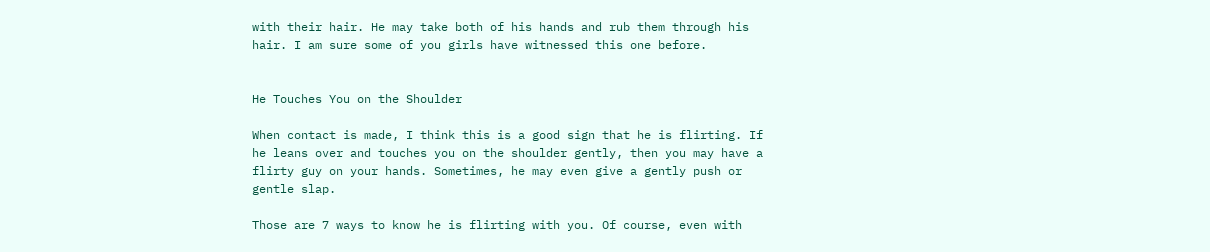with their hair. He may take both of his hands and rub them through his hair. I am sure some of you girls have witnessed this one before.


He Touches You on the Shoulder

When contact is made, I think this is a good sign that he is flirting. If he leans over and touches you on the shoulder gently, then you may have a flirty guy on your hands. Sometimes, he may even give a gently push or gentle slap.

Those are 7 ways to know he is flirting with you. Of course, even with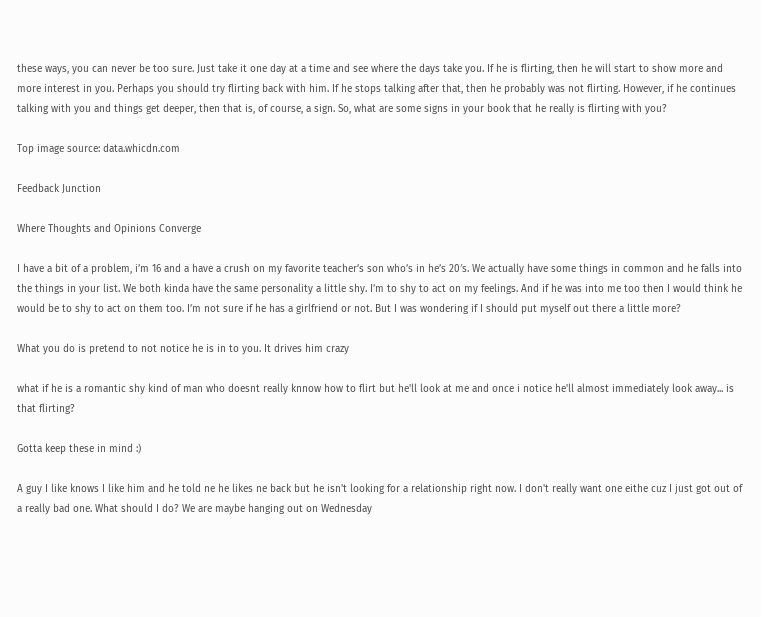these ways, you can never be too sure. Just take it one day at a time and see where the days take you. If he is flirting, then he will start to show more and more interest in you. Perhaps you should try flirting back with him. If he stops talking after that, then he probably was not flirting. However, if he continues talking with you and things get deeper, then that is, of course, a sign. So, what are some signs in your book that he really is flirting with you?

Top image source: data.whicdn.com

Feedback Junction

Where Thoughts and Opinions Converge

I have a bit of a problem, i’m 16 and a have a crush on my favorite teacher’s son who’s in he’s 20′s. We actually have some things in common and he falls into the things in your list. We both kinda have the same personality a little shy. I’m to shy to act on my feelings. And if he was into me too then I would think he would be to shy to act on them too. I’m not sure if he has a girlfriend or not. But I was wondering if I should put myself out there a little more?

What you do is pretend to not notice he is in to you. It drives him crazy

what if he is a romantic shy kind of man who doesnt really knnow how to flirt but he'll look at me and once i notice he'll almost immediately look away... is that flirting?

Gotta keep these in mind :)

A guy I like knows I like him and he told ne he likes ne back but he isn't looking for a relationship right now. I don't really want one eithe cuz I just got out of a really bad one. What should I do? We are maybe hanging out on Wednesday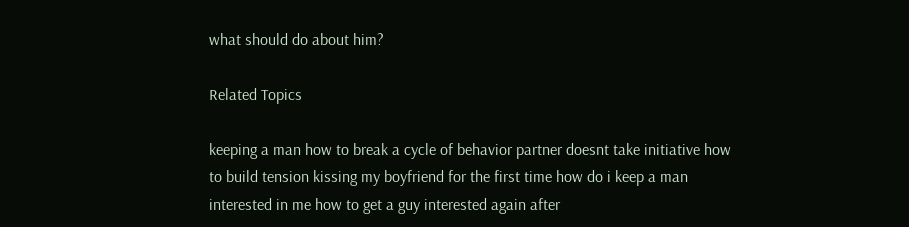what should do about him?

Related Topics

keeping a man how to break a cycle of behavior partner doesnt take initiative how to build tension kissing my boyfriend for the first time how do i keep a man interested in me how to get a guy interested again after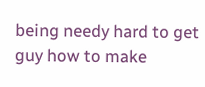being needy hard to get guy how to make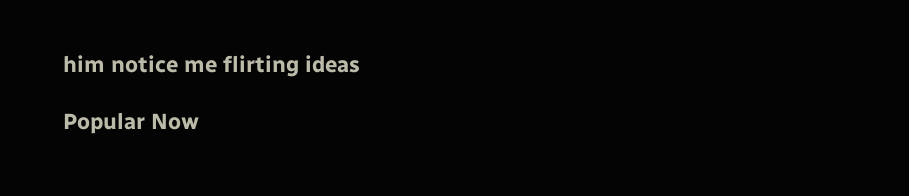him notice me flirting ideas

Popular Now